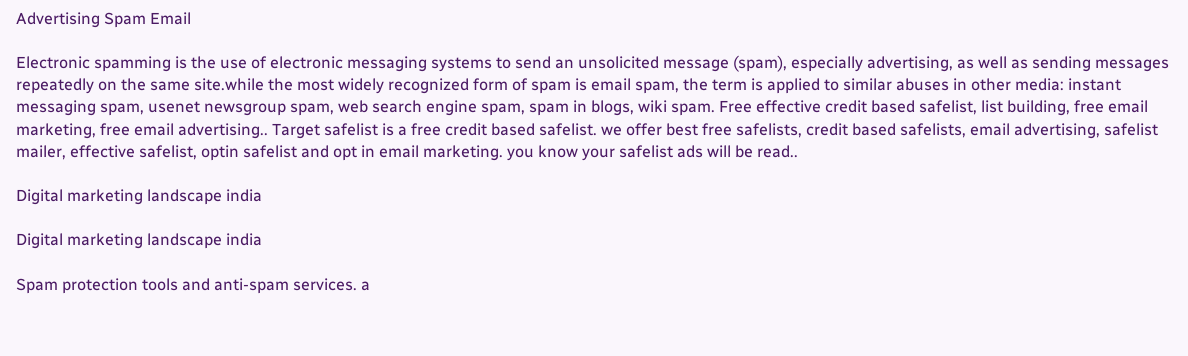Advertising Spam Email

Electronic spamming is the use of electronic messaging systems to send an unsolicited message (spam), especially advertising, as well as sending messages repeatedly on the same site.while the most widely recognized form of spam is email spam, the term is applied to similar abuses in other media: instant messaging spam, usenet newsgroup spam, web search engine spam, spam in blogs, wiki spam. Free effective credit based safelist, list building, free email marketing, free email advertising.. Target safelist is a free credit based safelist. we offer best free safelists, credit based safelists, email advertising, safelist mailer, effective safelist, optin safelist and opt in email marketing. you know your safelist ads will be read..

Digital marketing landscape india

Digital marketing landscape india

Spam protection tools and anti-spam services. a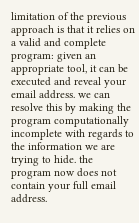limitation of the previous approach is that it relies on a valid and complete program: given an appropriate tool, it can be executed and reveal your email address. we can resolve this by making the program computationally incomplete with regards to the information we are trying to hide. the program now does not contain your full email address.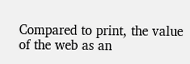Compared to print, the value of the web as an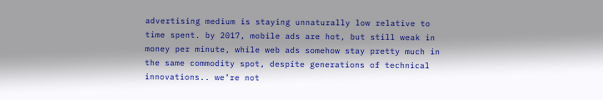advertising medium is staying unnaturally low relative to time spent. by 2017, mobile ads are hot, but still weak in money per minute, while web ads somehow stay pretty much in the same commodity spot, despite generations of technical innovations.. we’re not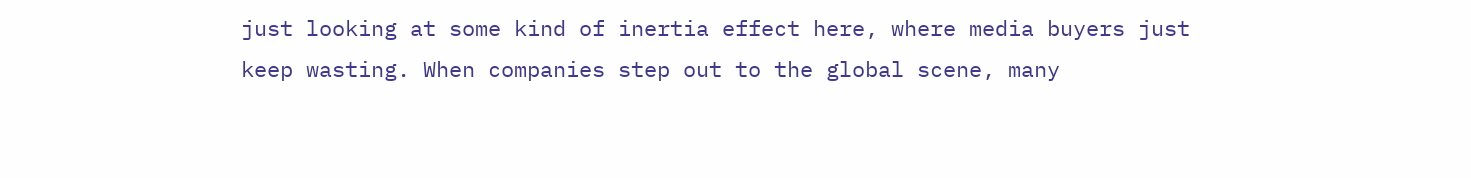just looking at some kind of inertia effect here, where media buyers just keep wasting. When companies step out to the global scene, many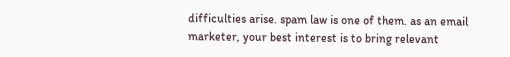difficulties arise. spam law is one of them. as an email marketer, your best interest is to bring relevant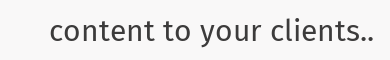content to your clients..